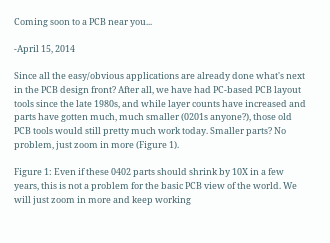Coming soon to a PCB near you...

-April 15, 2014

Since all the easy/obvious applications are already done what's next in the PCB design front? After all, we have had PC-based PCB layout tools since the late 1980s, and while layer counts have increased and parts have gotten much, much smaller (0201s anyone?), those old PCB tools would still pretty much work today. Smaller parts? No problem, just zoom in more (Figure 1).

Figure 1: Even if these 0402 parts should shrink by 10X in a few years, this is not a problem for the basic PCB view of the world. We will just zoom in more and keep working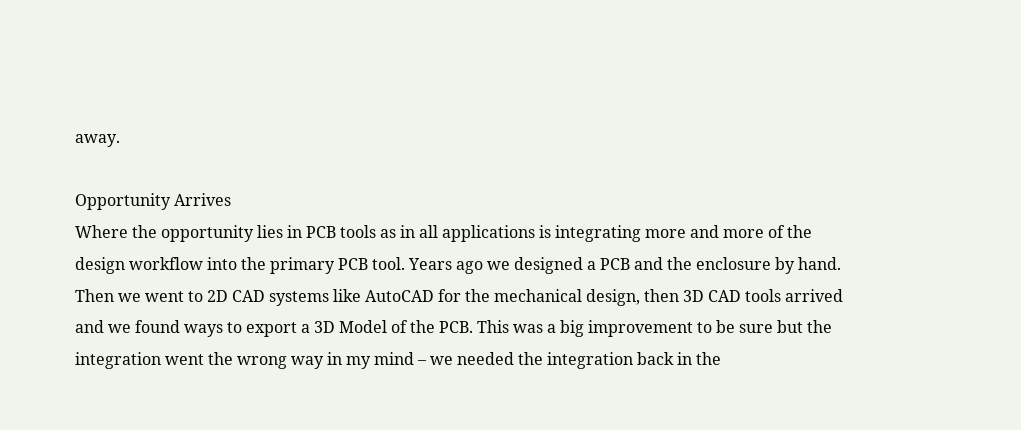away.

Opportunity Arrives
Where the opportunity lies in PCB tools as in all applications is integrating more and more of the design workflow into the primary PCB tool. Years ago we designed a PCB and the enclosure by hand. Then we went to 2D CAD systems like AutoCAD for the mechanical design, then 3D CAD tools arrived and we found ways to export a 3D Model of the PCB. This was a big improvement to be sure but the integration went the wrong way in my mind – we needed the integration back in the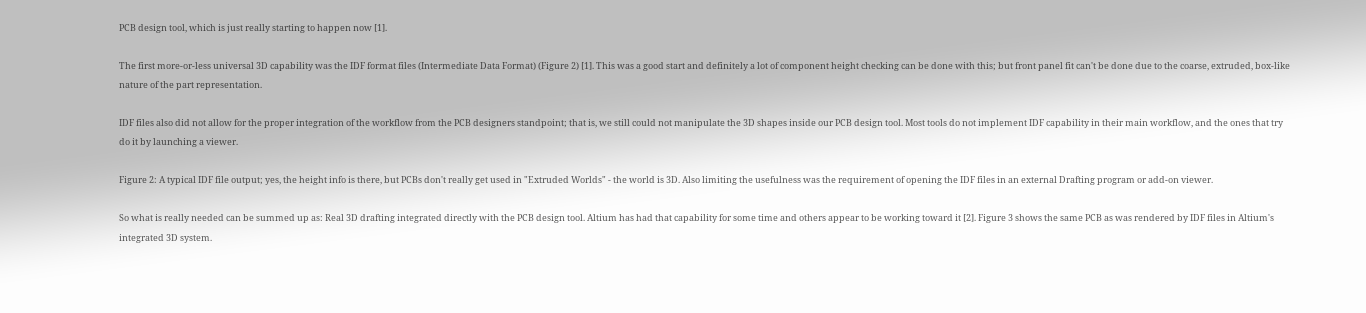PCB design tool, which is just really starting to happen now [1].

The first more-or-less universal 3D capability was the IDF format files (Intermediate Data Format) (Figure 2) [1]. This was a good start and definitely a lot of component height checking can be done with this; but front panel fit can't be done due to the coarse, extruded, box-like nature of the part representation.

IDF files also did not allow for the proper integration of the workflow from the PCB designers standpoint; that is, we still could not manipulate the 3D shapes inside our PCB design tool. Most tools do not implement IDF capability in their main workflow, and the ones that try do it by launching a viewer.

Figure 2: A typical IDF file output; yes, the height info is there, but PCBs don't really get used in "Extruded Worlds" - the world is 3D. Also limiting the usefulness was the requirement of opening the IDF files in an external Drafting program or add-on viewer.

So what is really needed can be summed up as: Real 3D drafting integrated directly with the PCB design tool. Altium has had that capability for some time and others appear to be working toward it [2]. Figure 3 shows the same PCB as was rendered by IDF files in Altium's integrated 3D system.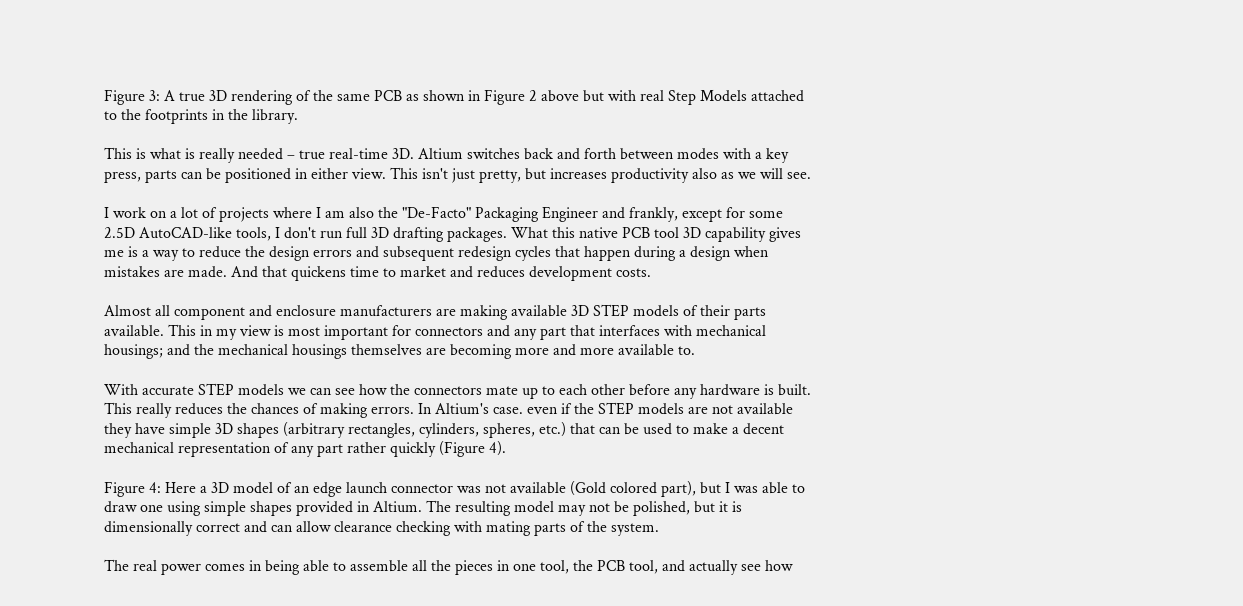Figure 3: A true 3D rendering of the same PCB as shown in Figure 2 above but with real Step Models attached to the footprints in the library.

This is what is really needed – true real-time 3D. Altium switches back and forth between modes with a key press, parts can be positioned in either view. This isn't just pretty, but increases productivity also as we will see.

I work on a lot of projects where I am also the "De-Facto" Packaging Engineer and frankly, except for some 2.5D AutoCAD-like tools, I don't run full 3D drafting packages. What this native PCB tool 3D capability gives me is a way to reduce the design errors and subsequent redesign cycles that happen during a design when mistakes are made. And that quickens time to market and reduces development costs.

Almost all component and enclosure manufacturers are making available 3D STEP models of their parts available. This in my view is most important for connectors and any part that interfaces with mechanical housings; and the mechanical housings themselves are becoming more and more available to.

With accurate STEP models we can see how the connectors mate up to each other before any hardware is built. This really reduces the chances of making errors. In Altium's case. even if the STEP models are not available they have simple 3D shapes (arbitrary rectangles, cylinders, spheres, etc.) that can be used to make a decent mechanical representation of any part rather quickly (Figure 4).

Figure 4: Here a 3D model of an edge launch connector was not available (Gold colored part), but I was able to draw one using simple shapes provided in Altium. The resulting model may not be polished, but it is dimensionally correct and can allow clearance checking with mating parts of the system.

The real power comes in being able to assemble all the pieces in one tool, the PCB tool, and actually see how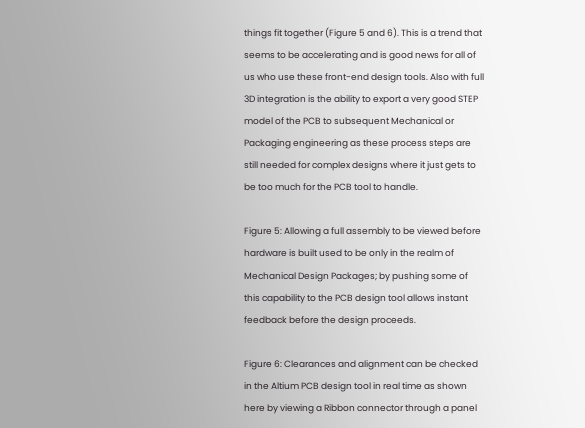things fit together (Figure 5 and 6). This is a trend that seems to be accelerating and is good news for all of us who use these front-end design tools. Also with full 3D integration is the ability to export a very good STEP model of the PCB to subsequent Mechanical or Packaging engineering as these process steps are still needed for complex designs where it just gets to be too much for the PCB tool to handle.

Figure 5: Allowing a full assembly to be viewed before hardware is built used to be only in the realm of Mechanical Design Packages; by pushing some of this capability to the PCB design tool allows instant feedback before the design proceeds.

Figure 6: Clearances and alignment can be checked in the Altium PCB design tool in real time as shown here by viewing a Ribbon connector through a panel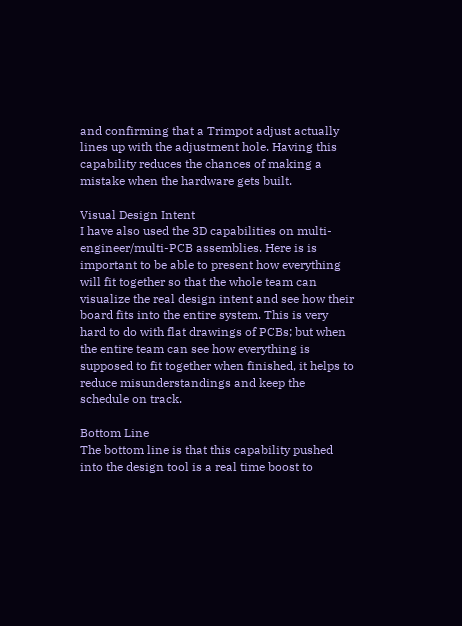and confirming that a Trimpot adjust actually lines up with the adjustment hole. Having this capability reduces the chances of making a mistake when the hardware gets built.

Visual Design Intent
I have also used the 3D capabilities on multi-engineer/multi-PCB assemblies. Here is is important to be able to present how everything will fit together so that the whole team can visualize the real design intent and see how their board fits into the entire system. This is very hard to do with flat drawings of PCBs; but when the entire team can see how everything is supposed to fit together when finished, it helps to reduce misunderstandings and keep the schedule on track.

Bottom Line
The bottom line is that this capability pushed into the design tool is a real time boost to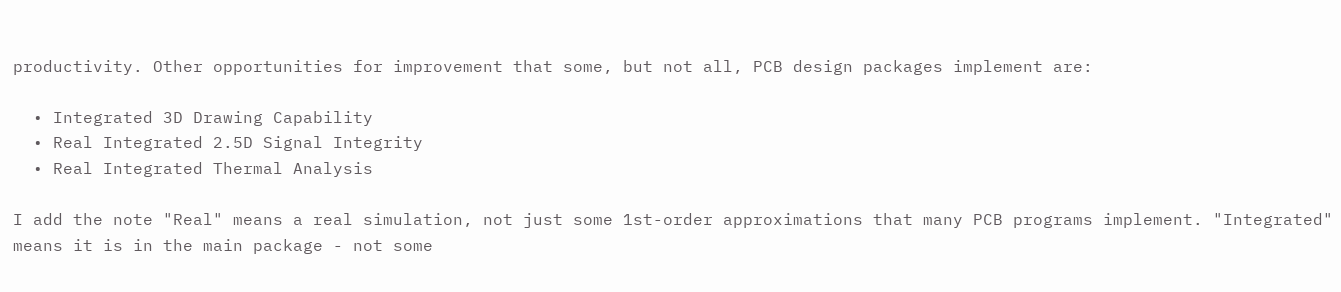productivity. Other opportunities for improvement that some, but not all, PCB design packages implement are:

  • Integrated 3D Drawing Capability
  • Real Integrated 2.5D Signal Integrity
  • Real Integrated Thermal Analysis

I add the note "Real" means a real simulation, not just some 1st-order approximations that many PCB programs implement. "Integrated" means it is in the main package - not some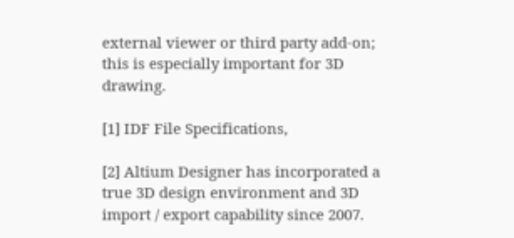external viewer or third party add-on; this is especially important for 3D drawing.

[1] IDF File Specifications,

[2] Altium Designer has incorporated a true 3D design environment and 3D import / export capability since 2007.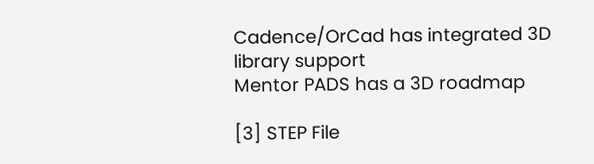Cadence/OrCad has integrated 3D library support
Mentor PADS has a 3D roadmap

[3] STEP File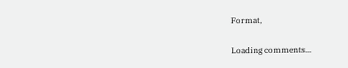Format,

Loading comments...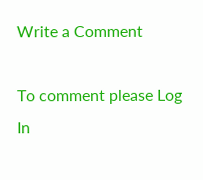Write a Comment

To comment please Log In